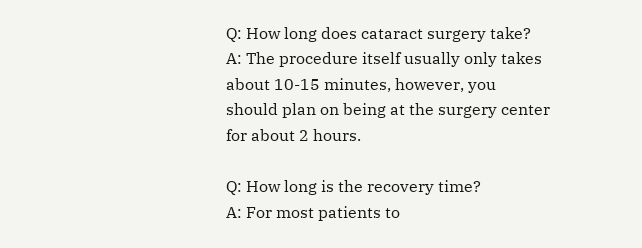Q: How long does cataract surgery take?
A: The procedure itself usually only takes about 10-15 minutes, however, you should plan on being at the surgery center for about 2 hours.

Q: How long is the recovery time?
A: For most patients to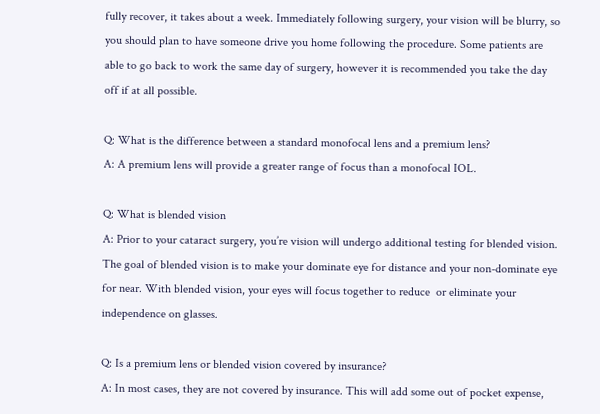fully recover, it takes about a week. Immediately following surgery, your vision will be blurry, so you should plan to have someone drive you home following the procedure. Some patients are able to go back to work the same day of surgery, however it is recommended you take the day off if at all possible.

Q: What is the difference between a standard monofocal lens and a premium lens?
A: A premium lens will provide a greater range of focus than a monofocal IOL.

Q: What is blended vision
A: Prior to your cataract surgery, you’re vision will undergo additional testing for blended vision. The goal of blended vision is to make your dominate eye for distance and your non-dominate eye for near. With blended vision, your eyes will focus together to reduce  or eliminate your independence on glasses.

Q: Is a premium lens or blended vision covered by insurance?
A: In most cases, they are not covered by insurance. This will add some out of pocket expense,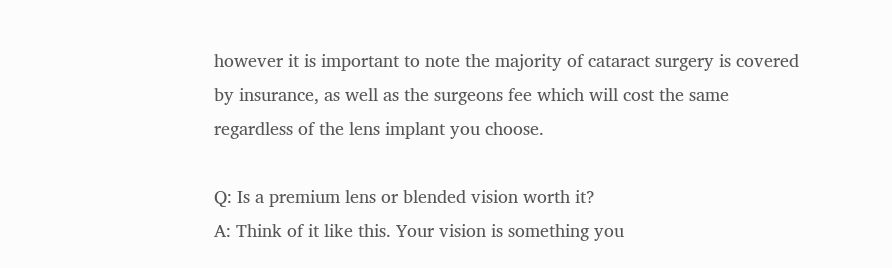however it is important to note the majority of cataract surgery is covered by insurance, as well as the surgeons fee which will cost the same regardless of the lens implant you choose.

Q: Is a premium lens or blended vision worth it?
A: Think of it like this. Your vision is something you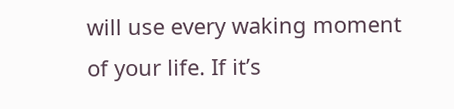will use every waking moment of your life. If it’s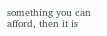something you can afford, then it is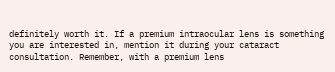definitely worth it. If a premium intraocular lens is something you are interested in, mention it during your cataract consultation. Remember, with a premium lens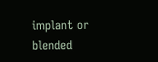implant or blended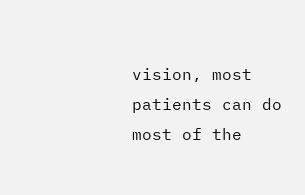vision, most patients can do most of the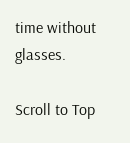time without glasses.

Scroll to Top